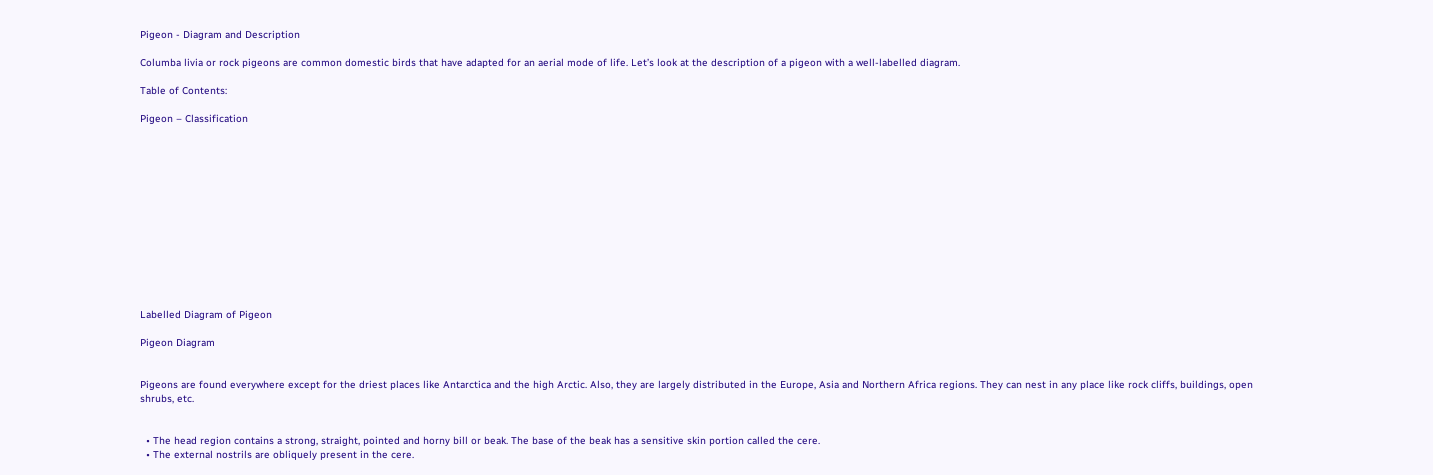Pigeon - Diagram and Description

Columba livia or rock pigeons are common domestic birds that have adapted for an aerial mode of life. Let’s look at the description of a pigeon with a well-labelled diagram.

Table of Contents:

Pigeon – Classification













Labelled Diagram of Pigeon

Pigeon Diagram


Pigeons are found everywhere except for the driest places like Antarctica and the high Arctic. Also, they are largely distributed in the Europe, Asia and Northern Africa regions. They can nest in any place like rock cliffs, buildings, open shrubs, etc.


  • The head region contains a strong, straight, pointed and horny bill or beak. The base of the beak has a sensitive skin portion called the cere.
  • The external nostrils are obliquely present in the cere.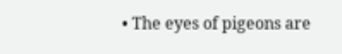• The eyes of pigeons are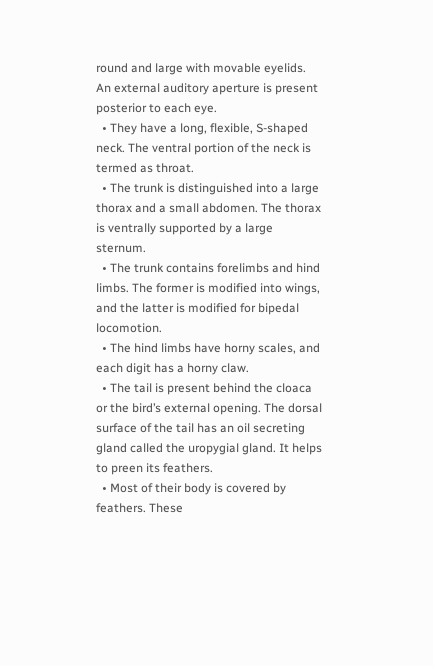round and large with movable eyelids. An external auditory aperture is present posterior to each eye.
  • They have a long, flexible, S-shaped neck. The ventral portion of the neck is termed as throat.
  • The trunk is distinguished into a large thorax and a small abdomen. The thorax is ventrally supported by a large sternum.
  • The trunk contains forelimbs and hind limbs. The former is modified into wings, and the latter is modified for bipedal locomotion.
  • The hind limbs have horny scales, and each digit has a horny claw.
  • The tail is present behind the cloaca or the bird’s external opening. The dorsal surface of the tail has an oil secreting gland called the uropygial gland. It helps to preen its feathers.
  • Most of their body is covered by feathers. These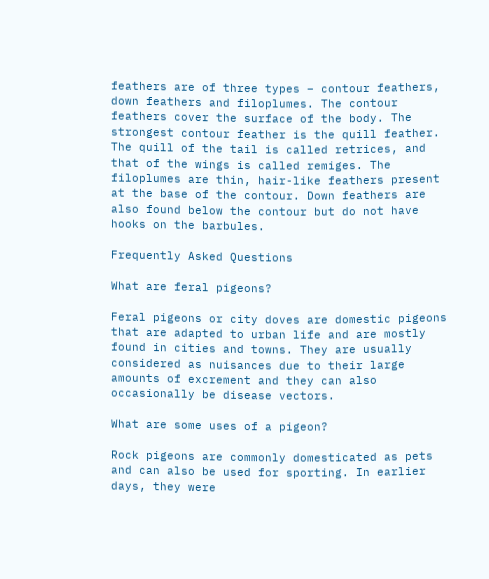feathers are of three types – contour feathers, down feathers and filoplumes. The contour feathers cover the surface of the body. The strongest contour feather is the quill feather. The quill of the tail is called retrices, and that of the wings is called remiges. The filoplumes are thin, hair-like feathers present at the base of the contour. Down feathers are also found below the contour but do not have hooks on the barbules.

Frequently Asked Questions

What are feral pigeons?

Feral pigeons or city doves are domestic pigeons that are adapted to urban life and are mostly found in cities and towns. They are usually considered as nuisances due to their large amounts of excrement and they can also occasionally be disease vectors.

What are some uses of a pigeon?

Rock pigeons are commonly domesticated as pets and can also be used for sporting. In earlier days, they were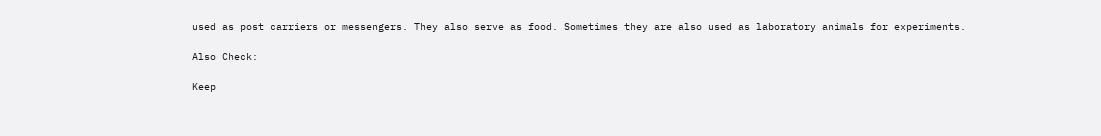used as post carriers or messengers. They also serve as food. Sometimes they are also used as laboratory animals for experiments.

Also Check:

Keep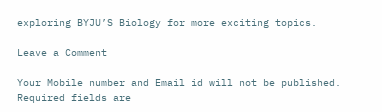exploring BYJU’S Biology for more exciting topics.

Leave a Comment

Your Mobile number and Email id will not be published. Required fields are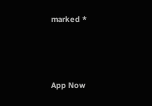marked *




App Now